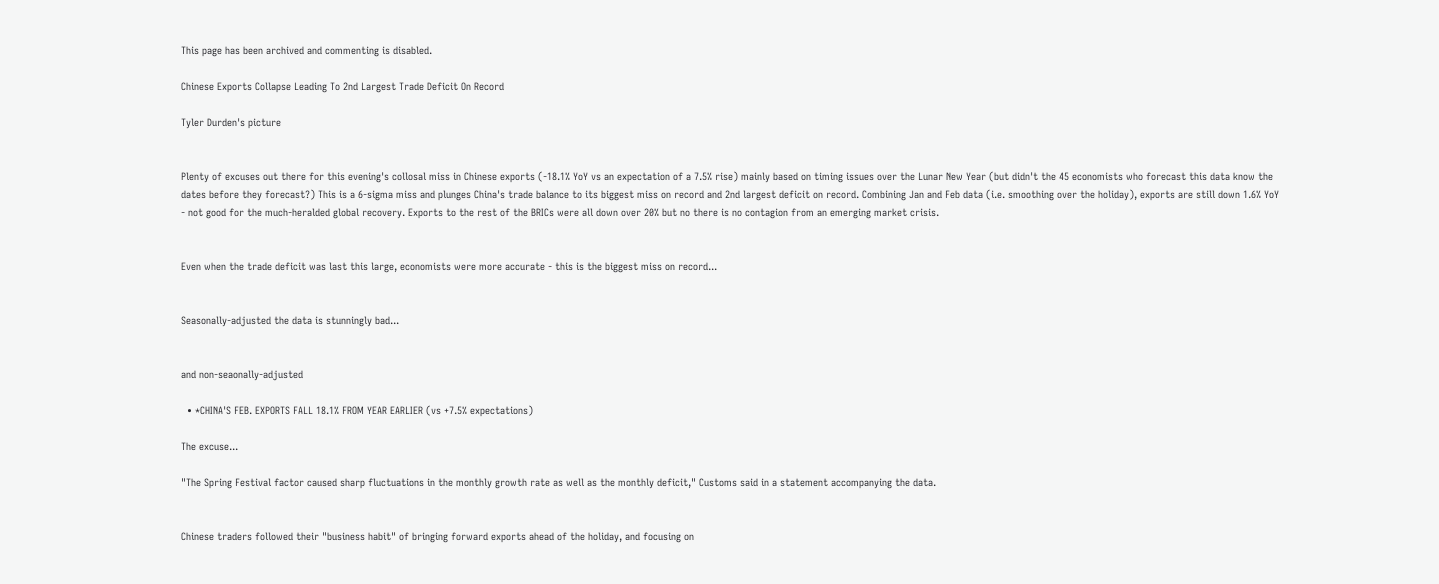This page has been archived and commenting is disabled.

Chinese Exports Collapse Leading To 2nd Largest Trade Deficit On Record

Tyler Durden's picture


Plenty of excuses out there for this evening's collosal miss in Chinese exports (-18.1% YoY vs an expectation of a 7.5% rise) mainly based on timing issues over the Lunar New Year (but didn't the 45 economists who forecast this data know the dates before they forecast?) This is a 6-sigma miss and plunges China's trade balance to its biggest miss on record and 2nd largest deficit on record. Combining Jan and Feb data (i.e. smoothing over the holiday), exports are still down 1.6% YoY - not good for the much-heralded global recovery. Exports to the rest of the BRICs were all down over 20% but no there is no contagion from an emerging market crisis.


Even when the trade deficit was last this large, economists were more accurate - this is the biggest miss on record...


Seasonally-adjusted the data is stunningly bad...


and non-seaonally-adjusted

  • *CHINA'S FEB. EXPORTS FALL 18.1% FROM YEAR EARLIER (vs +7.5% expectations)

The excuse...

"The Spring Festival factor caused sharp fluctuations in the monthly growth rate as well as the monthly deficit," Customs said in a statement accompanying the data.


Chinese traders followed their "business habit" of bringing forward exports ahead of the holiday, and focusing on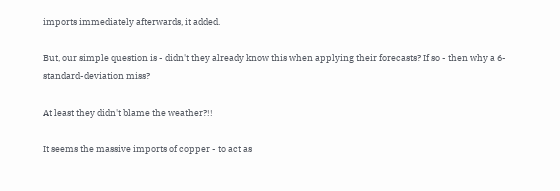imports immediately afterwards, it added.

But, our simple question is - didn't they already know this when applying their forecasts? If so - then why a 6-standard-deviation miss?

At least they didn't blame the weather?!!

It seems the massive imports of copper - to act as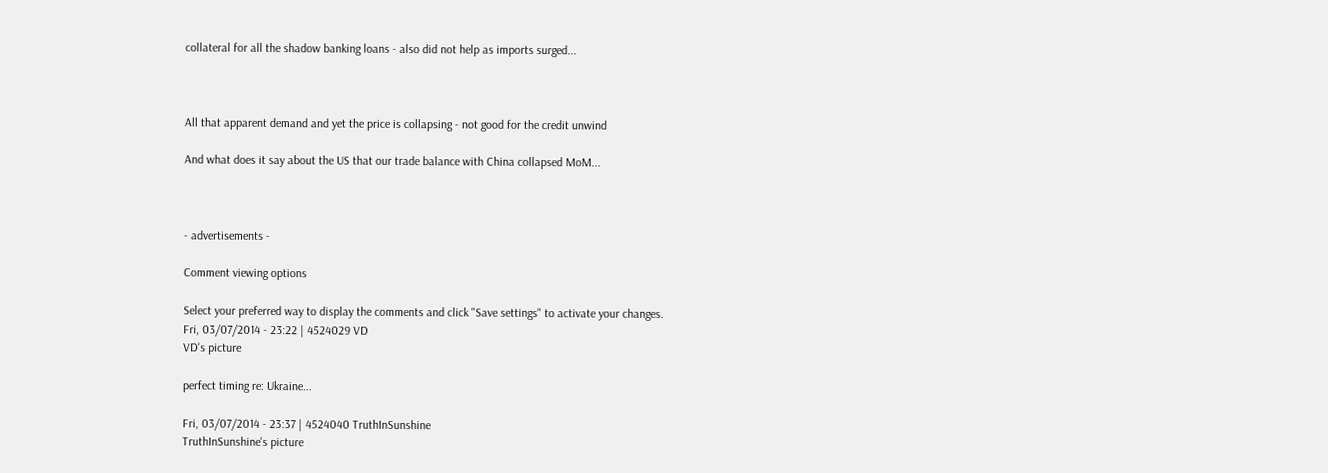collateral for all the shadow banking loans - also did not help as imports surged...



All that apparent demand and yet the price is collapsing - not good for the credit unwind

And what does it say about the US that our trade balance with China collapsed MoM...



- advertisements -

Comment viewing options

Select your preferred way to display the comments and click "Save settings" to activate your changes.
Fri, 03/07/2014 - 23:22 | 4524029 VD
VD's picture

perfect timing re: Ukraine...

Fri, 03/07/2014 - 23:37 | 4524040 TruthInSunshine
TruthInSunshine's picture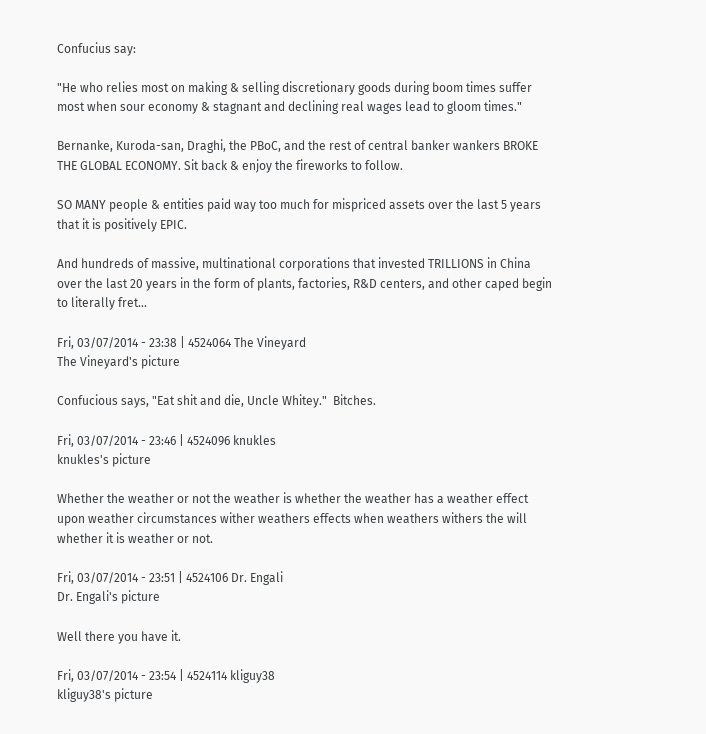Confucius say:

"He who relies most on making & selling discretionary goods during boom times suffer most when sour economy & stagnant and declining real wages lead to gloom times."

Bernanke, Kuroda-san, Draghi, the PBoC, and the rest of central banker wankers BROKE THE GLOBAL ECONOMY. Sit back & enjoy the fireworks to follow.

SO MANY people & entities paid way too much for mispriced assets over the last 5 years that it is positively EPIC.

And hundreds of massive, multinational corporations that invested TRILLIONS in China over the last 20 years in the form of plants, factories, R&D centers, and other caped begin to literally fret...

Fri, 03/07/2014 - 23:38 | 4524064 The Vineyard
The Vineyard's picture

Confucious says, "Eat shit and die, Uncle Whitey."  Bitches.

Fri, 03/07/2014 - 23:46 | 4524096 knukles
knukles's picture

Whether the weather or not the weather is whether the weather has a weather effect upon weather circumstances wither weathers effects when weathers withers the will whether it is weather or not.

Fri, 03/07/2014 - 23:51 | 4524106 Dr. Engali
Dr. Engali's picture

Well there you have it.

Fri, 03/07/2014 - 23:54 | 4524114 kliguy38
kliguy38's picture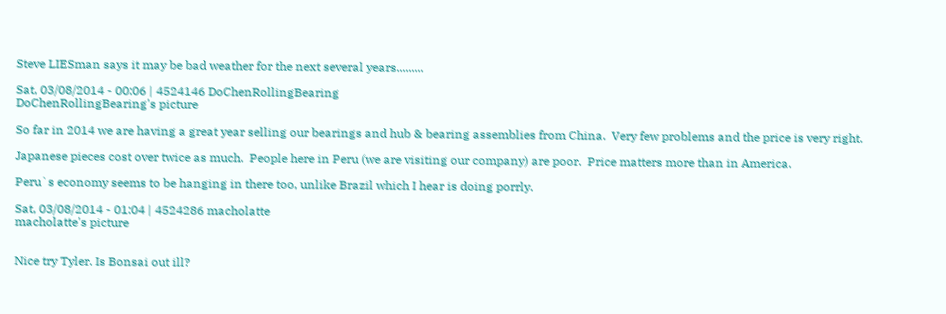Steve LIESman says it may be bad weather for the next several years.........

Sat, 03/08/2014 - 00:06 | 4524146 DoChenRollingBearing
DoChenRollingBearing's picture

So far in 2014 we are having a great year selling our bearings and hub & bearing assemblies from China.  Very few problems and the price is very right.

Japanese pieces cost over twice as much.  People here in Peru (we are visiting our company) are poor.  Price matters more than in America.

Peru`s economy seems to be hanging in there too, unlike Brazil which I hear is doing porrly.

Sat, 03/08/2014 - 01:04 | 4524286 macholatte
macholatte's picture


Nice try Tyler. Is Bonsai out ill?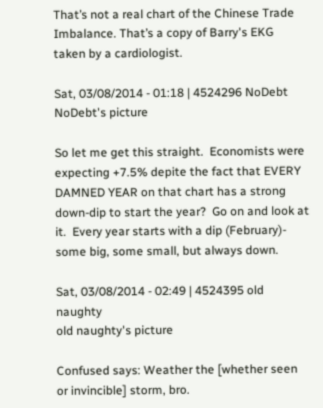That’s not a real chart of the Chinese Trade Imbalance. That’s a copy of Barry's EKG taken by a cardiologist.

Sat, 03/08/2014 - 01:18 | 4524296 NoDebt
NoDebt's picture

So let me get this straight.  Economists were expecting +7.5% depite the fact that EVERY DAMNED YEAR on that chart has a strong down-dip to start the year?  Go on and look at it.  Every year starts with a dip (February)- some big, some small, but always down.

Sat, 03/08/2014 - 02:49 | 4524395 old naughty
old naughty's picture

Confused says: Weather the [whether seen or invincible] storm, bro.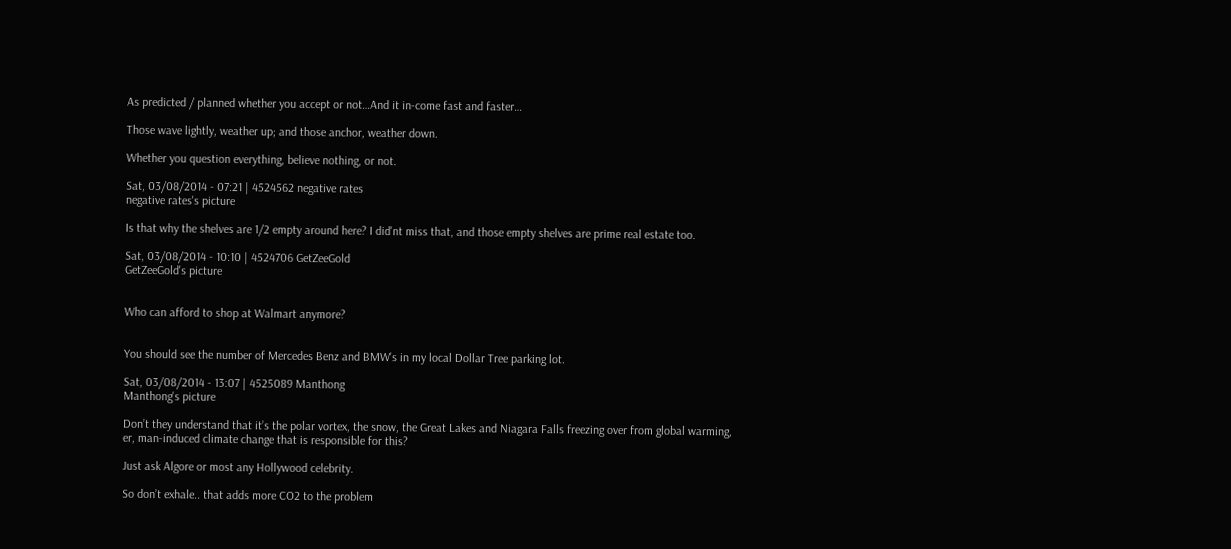As predicted / planned whether you accept or not…And it in-come fast and faster…

Those wave lightly, weather up; and those anchor, weather down.

Whether you question everything, believe nothing, or not.

Sat, 03/08/2014 - 07:21 | 4524562 negative rates
negative rates's picture

Is that why the shelves are 1/2 empty around here? I did'nt miss that, and those empty shelves are prime real estate too.

Sat, 03/08/2014 - 10:10 | 4524706 GetZeeGold
GetZeeGold's picture


Who can afford to shop at Walmart anymore?


You should see the number of Mercedes Benz and BMW's in my local Dollar Tree parking lot.

Sat, 03/08/2014 - 13:07 | 4525089 Manthong
Manthong's picture

Don’t they understand that it’s the polar vortex, the snow, the Great Lakes and Niagara Falls freezing over from global warming, er, man-induced climate change that is responsible for this?

Just ask Algore or most any Hollywood celebrity.

So don’t exhale.. that adds more CO2 to the problem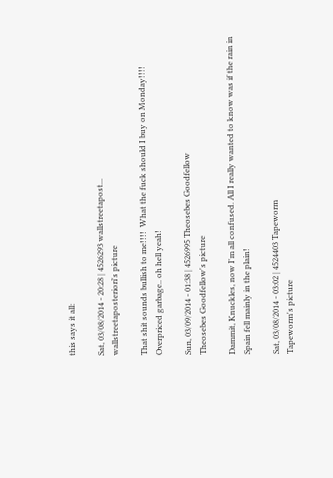this says it all:

Sat, 03/08/2014 - 20:28 | 4526293 wallstreetapost...
wallstreetaposteriori's picture

That shit sounds bullish to me!!!!  What the fuck should I buy on Monday!!!!  Overpriced garbage.. oh hell yeah!

Sun, 03/09/2014 - 01:38 | 4526995 Theosebes Goodfellow
Theosebes Goodfellow's picture

Dammit, Knuckles, now I'm all confused. All I really wanted to know was if the rain in Spain fell mainly in the plain!

Sat, 03/08/2014 - 03:02 | 4524403 Tapeworm
Tapeworm's picture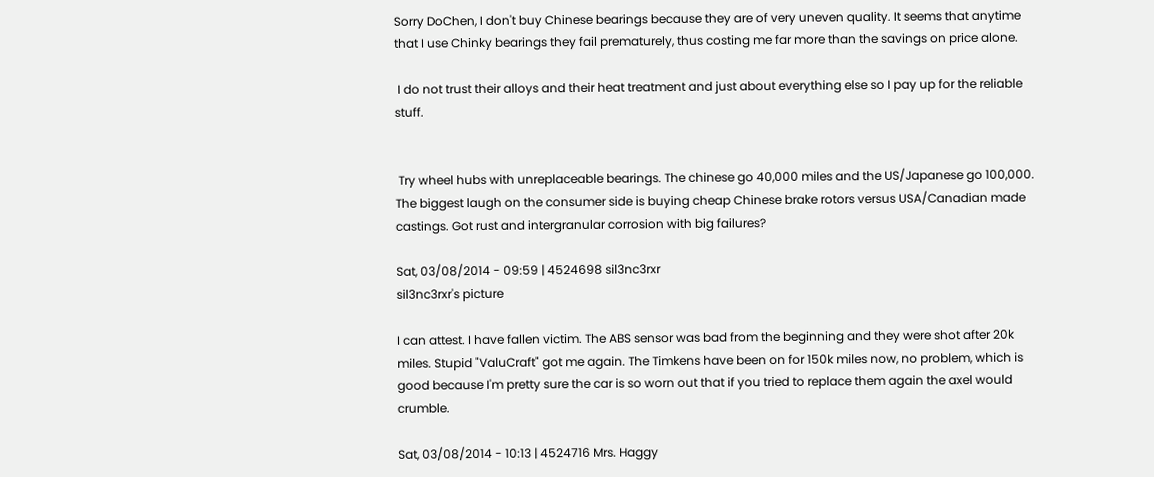Sorry DoChen, I don't buy Chinese bearings because they are of very uneven quality. It seems that anytime that I use Chinky bearings they fail prematurely, thus costing me far more than the savings on price alone.

 I do not trust their alloys and their heat treatment and just about everything else so I pay up for the reliable stuff.


 Try wheel hubs with unreplaceable bearings. The chinese go 40,000 miles and the US/Japanese go 100,000. The biggest laugh on the consumer side is buying cheap Chinese brake rotors versus USA/Canadian made castings. Got rust and intergranular corrosion with big failures?

Sat, 03/08/2014 - 09:59 | 4524698 sil3nc3rxr
sil3nc3rxr's picture

I can attest. I have fallen victim. The ABS sensor was bad from the beginning and they were shot after 20k miles. Stupid "ValuCraft" got me again. The Timkens have been on for 150k miles now, no problem, which is good because I'm pretty sure the car is so worn out that if you tried to replace them again the axel would crumble.

Sat, 03/08/2014 - 10:13 | 4524716 Mrs. Haggy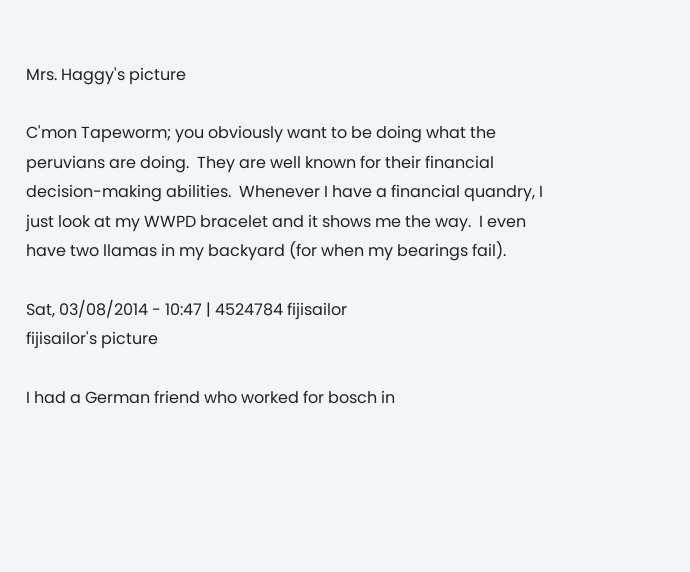Mrs. Haggy's picture

C'mon Tapeworm; you obviously want to be doing what the peruvians are doing.  They are well known for their financial decision-making abilities.  Whenever I have a financial quandry, I just look at my WWPD bracelet and it shows me the way.  I even have two llamas in my backyard (for when my bearings fail).

Sat, 03/08/2014 - 10:47 | 4524784 fijisailor
fijisailor's picture

I had a German friend who worked for bosch in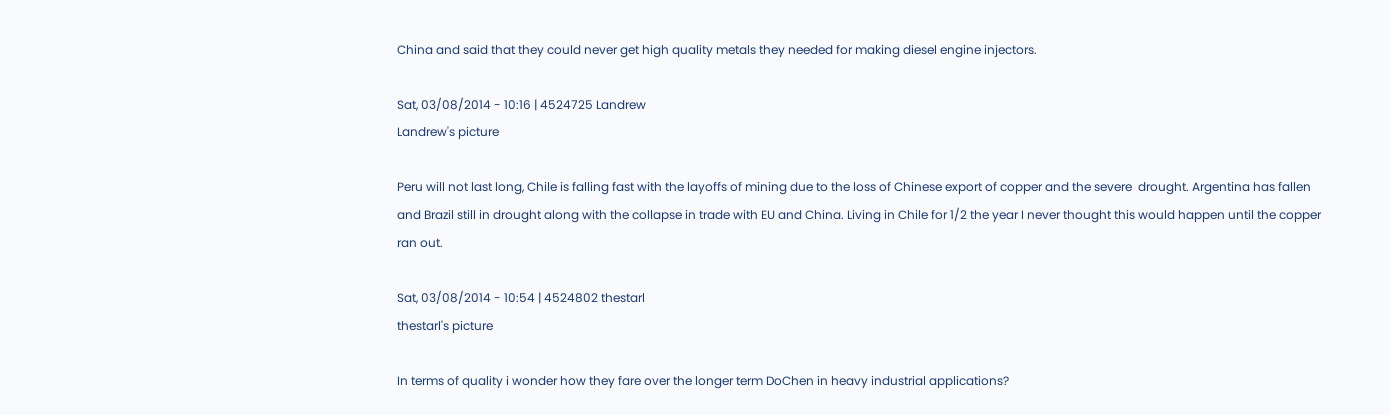China and said that they could never get high quality metals they needed for making diesel engine injectors.

Sat, 03/08/2014 - 10:16 | 4524725 Landrew
Landrew's picture

Peru will not last long, Chile is falling fast with the layoffs of mining due to the loss of Chinese export of copper and the severe  drought. Argentina has fallen and Brazil still in drought along with the collapse in trade with EU and China. Living in Chile for 1/2 the year I never thought this would happen until the copper ran out.

Sat, 03/08/2014 - 10:54 | 4524802 thestarl
thestarl's picture

In terms of quality i wonder how they fare over the longer term DoChen in heavy industrial applications?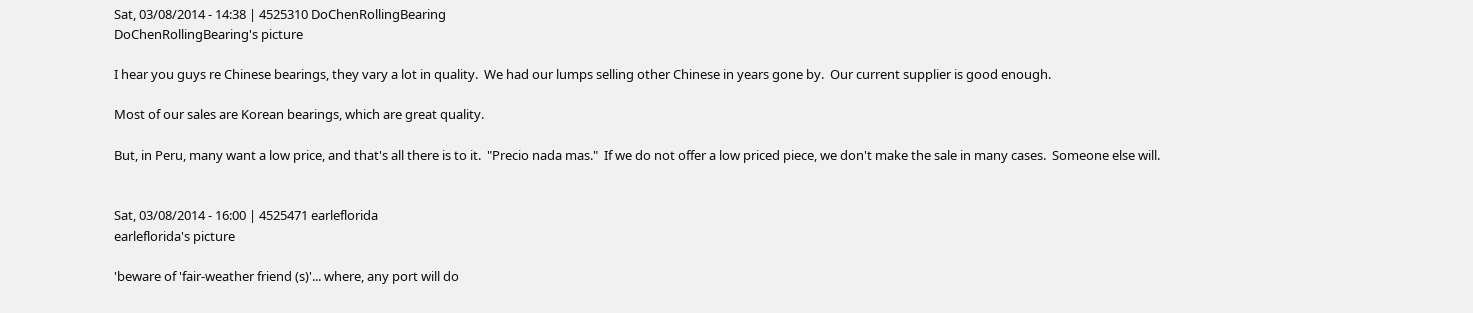Sat, 03/08/2014 - 14:38 | 4525310 DoChenRollingBearing
DoChenRollingBearing's picture

I hear you guys re Chinese bearings, they vary a lot in quality.  We had our lumps selling other Chinese in years gone by.  Our current supplier is good enough.

Most of our sales are Korean bearings, which are great quality.

But, in Peru, many want a low price, and that's all there is to it.  "Precio nada mas."  If we do not offer a low priced piece, we don't make the sale in many cases.  Someone else will.


Sat, 03/08/2014 - 16:00 | 4525471 earleflorida
earleflorida's picture

'beware of 'fair-weather friend (s)'... where, any port will do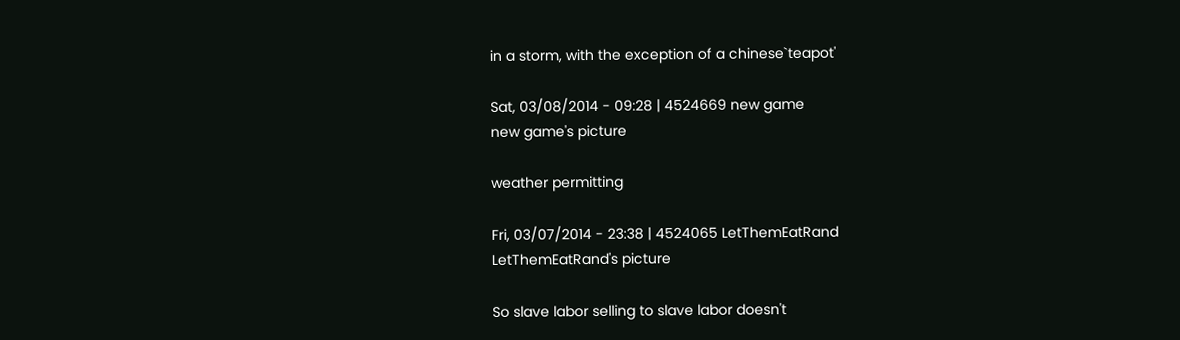in a storm, with the exception of a chinese`teapot'

Sat, 03/08/2014 - 09:28 | 4524669 new game
new game's picture

weather permitting

Fri, 03/07/2014 - 23:38 | 4524065 LetThemEatRand
LetThemEatRand's picture

So slave labor selling to slave labor doesn't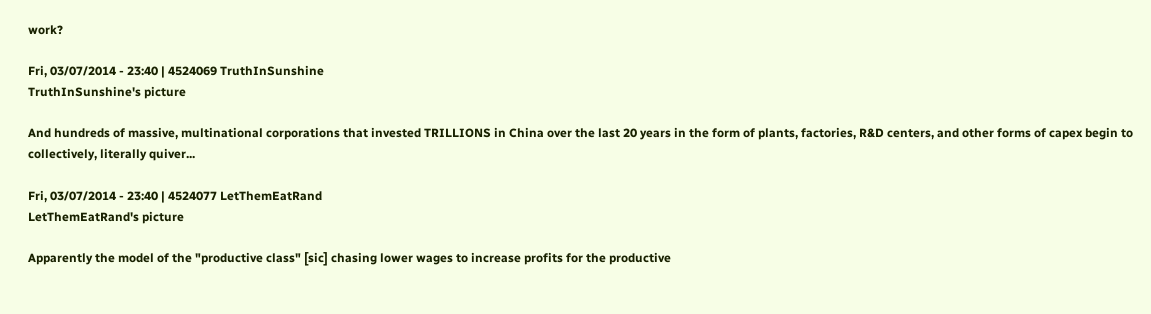work?

Fri, 03/07/2014 - 23:40 | 4524069 TruthInSunshine
TruthInSunshine's picture

And hundreds of massive, multinational corporations that invested TRILLIONS in China over the last 20 years in the form of plants, factories, R&D centers, and other forms of capex begin to collectively, literally quiver...

Fri, 03/07/2014 - 23:40 | 4524077 LetThemEatRand
LetThemEatRand's picture

Apparently the model of the "productive class" [sic] chasing lower wages to increase profits for the productive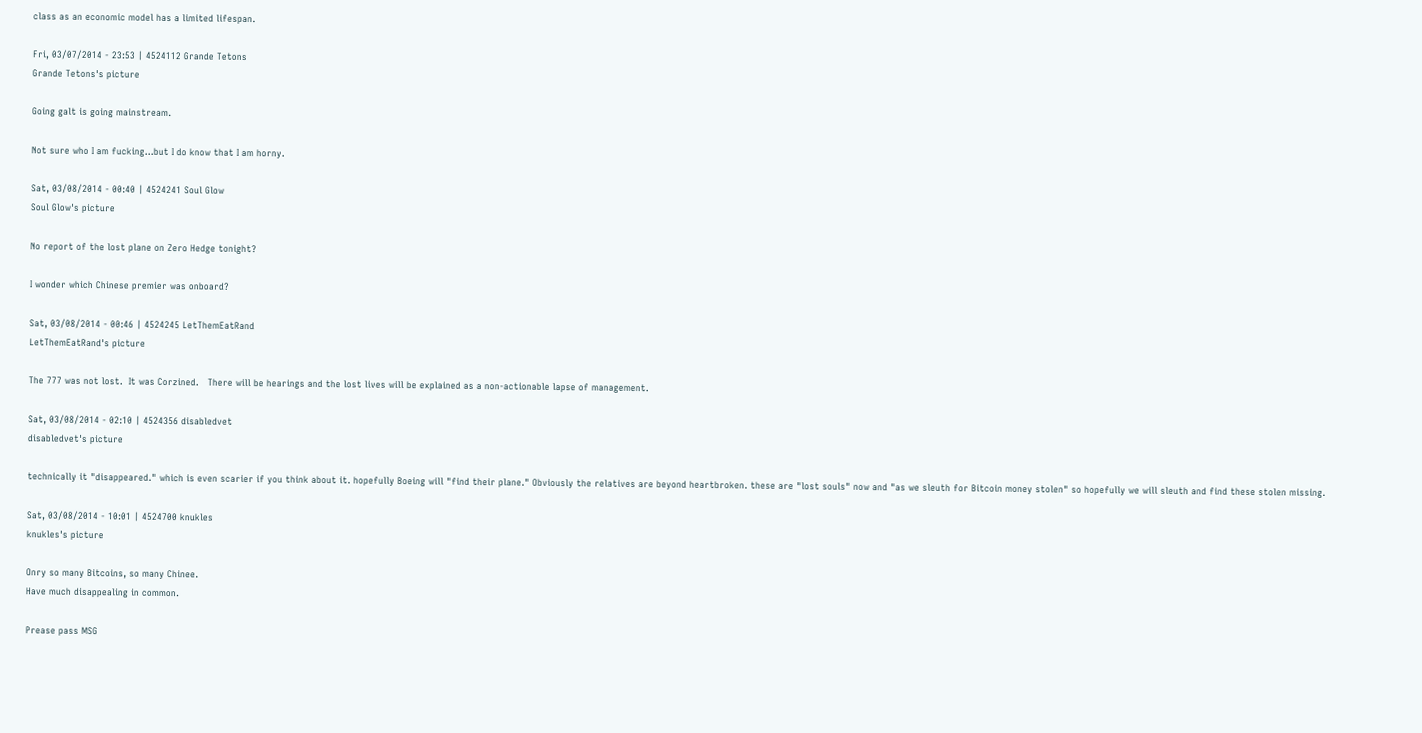class as an economic model has a limited lifespan.

Fri, 03/07/2014 - 23:53 | 4524112 Grande Tetons
Grande Tetons's picture

Going galt is going mainstream.

Not sure who I am fucking...but I do know that I am horny.

Sat, 03/08/2014 - 00:40 | 4524241 Soul Glow
Soul Glow's picture

No report of the lost plane on Zero Hedge tonight?

I wonder which Chinese premier was onboard?

Sat, 03/08/2014 - 00:46 | 4524245 LetThemEatRand
LetThemEatRand's picture

The 777 was not lost.  It was Corzined.   There will be hearings and the lost lives will be explained as a non-actionable lapse of management.

Sat, 03/08/2014 - 02:10 | 4524356 disabledvet
disabledvet's picture

technically it "disappeared." which is even scarier if you think about it. hopefully Boeing will "find their plane." Obviously the relatives are beyond heartbroken. these are "lost souls" now and "as we sleuth for Bitcoin money stolen" so hopefully we will sleuth and find these stolen missing.

Sat, 03/08/2014 - 10:01 | 4524700 knukles
knukles's picture

Onry so many Bitcoins, so many Chinee.
Have much disappealing in common.

Prease pass MSG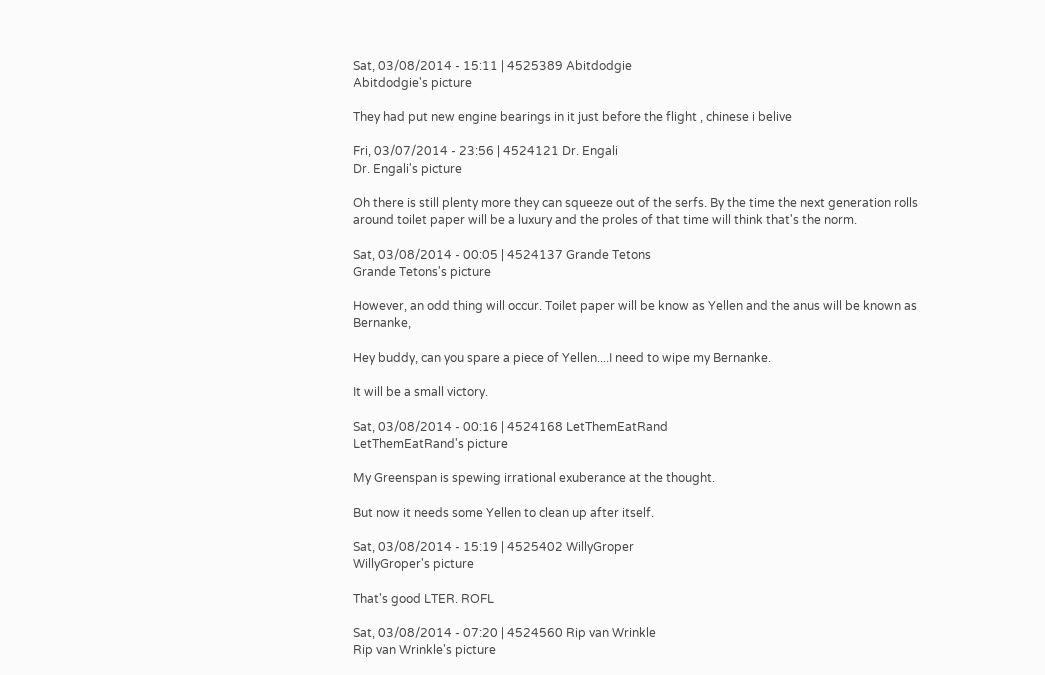Sat, 03/08/2014 - 15:11 | 4525389 Abitdodgie
Abitdodgie's picture

They had put new engine bearings in it just before the flight , chinese i belive

Fri, 03/07/2014 - 23:56 | 4524121 Dr. Engali
Dr. Engali's picture

Oh there is still plenty more they can squeeze out of the serfs. By the time the next generation rolls around toilet paper will be a luxury and the proles of that time will think that's the norm.

Sat, 03/08/2014 - 00:05 | 4524137 Grande Tetons
Grande Tetons's picture

However, an odd thing will occur. Toilet paper will be know as Yellen and the anus will be known as Bernanke,

Hey buddy, can you spare a piece of Yellen....I need to wipe my Bernanke.

It will be a small victory.

Sat, 03/08/2014 - 00:16 | 4524168 LetThemEatRand
LetThemEatRand's picture

My Greenspan is spewing irrational exuberance at the thought.

But now it needs some Yellen to clean up after itself.

Sat, 03/08/2014 - 15:19 | 4525402 WillyGroper
WillyGroper's picture

That's good LTER. ROFL

Sat, 03/08/2014 - 07:20 | 4524560 Rip van Wrinkle
Rip van Wrinkle's picture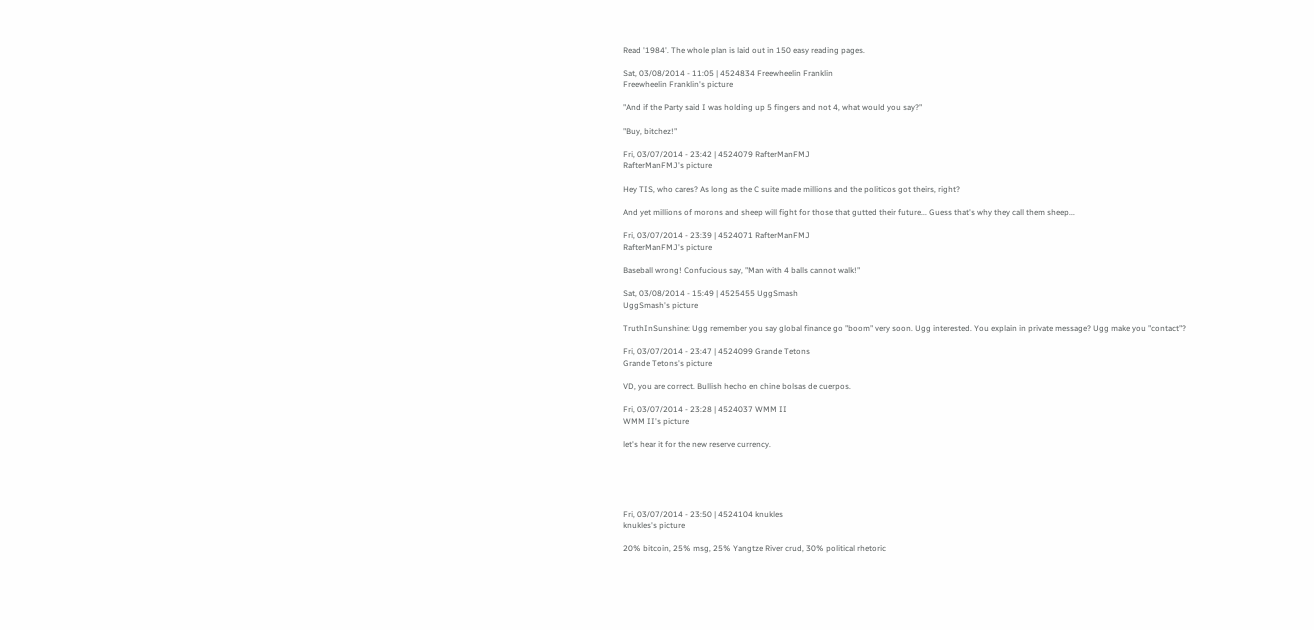Read '1984'. The whole plan is laid out in 150 easy reading pages.

Sat, 03/08/2014 - 11:05 | 4524834 Freewheelin Franklin
Freewheelin Franklin's picture

"And if the Party said I was holding up 5 fingers and not 4, what would you say?"

"Buy, bitchez!"

Fri, 03/07/2014 - 23:42 | 4524079 RafterManFMJ
RafterManFMJ's picture

Hey TIS, who cares? As long as the C suite made millions and the politicos got theirs, right?

And yet millions of morons and sheep will fight for those that gutted their future... Guess that's why they call them sheep...

Fri, 03/07/2014 - 23:39 | 4524071 RafterManFMJ
RafterManFMJ's picture

Baseball wrong! Confucious say, "Man with 4 balls cannot walk!"

Sat, 03/08/2014 - 15:49 | 4525455 UggSmash
UggSmash's picture

TruthInSunshine: Ugg remember you say global finance go "boom" very soon. Ugg interested. You explain in private message? Ugg make you "contact"?

Fri, 03/07/2014 - 23:47 | 4524099 Grande Tetons
Grande Tetons's picture

VD, you are correct. Bullish hecho en chine bolsas de cuerpos.

Fri, 03/07/2014 - 23:28 | 4524037 WMM II
WMM II's picture

let's hear it for the new reserve currency.





Fri, 03/07/2014 - 23:50 | 4524104 knukles
knukles's picture

20% bitcoin, 25% msg, 25% Yangtze River crud, 30% political rhetoric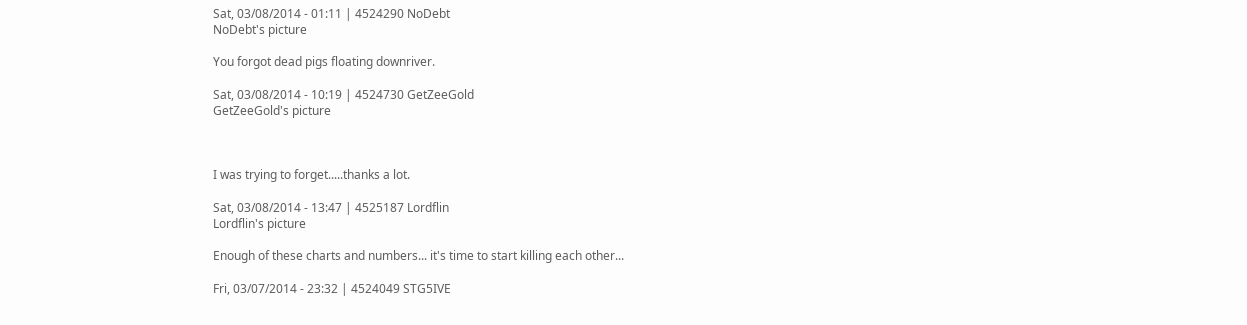Sat, 03/08/2014 - 01:11 | 4524290 NoDebt
NoDebt's picture

You forgot dead pigs floating downriver.

Sat, 03/08/2014 - 10:19 | 4524730 GetZeeGold
GetZeeGold's picture



I was trying to forget.....thanks a lot.

Sat, 03/08/2014 - 13:47 | 4525187 Lordflin
Lordflin's picture

Enough of these charts and numbers... it's time to start killing each other...

Fri, 03/07/2014 - 23:32 | 4524049 STG5IVE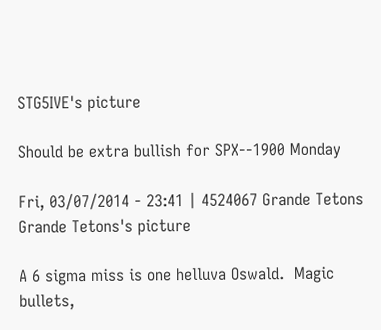STG5IVE's picture

Should be extra bullish for SPX--1900 Monday

Fri, 03/07/2014 - 23:41 | 4524067 Grande Tetons
Grande Tetons's picture

A 6 sigma miss is one helluva Oswald.  Magic bullets,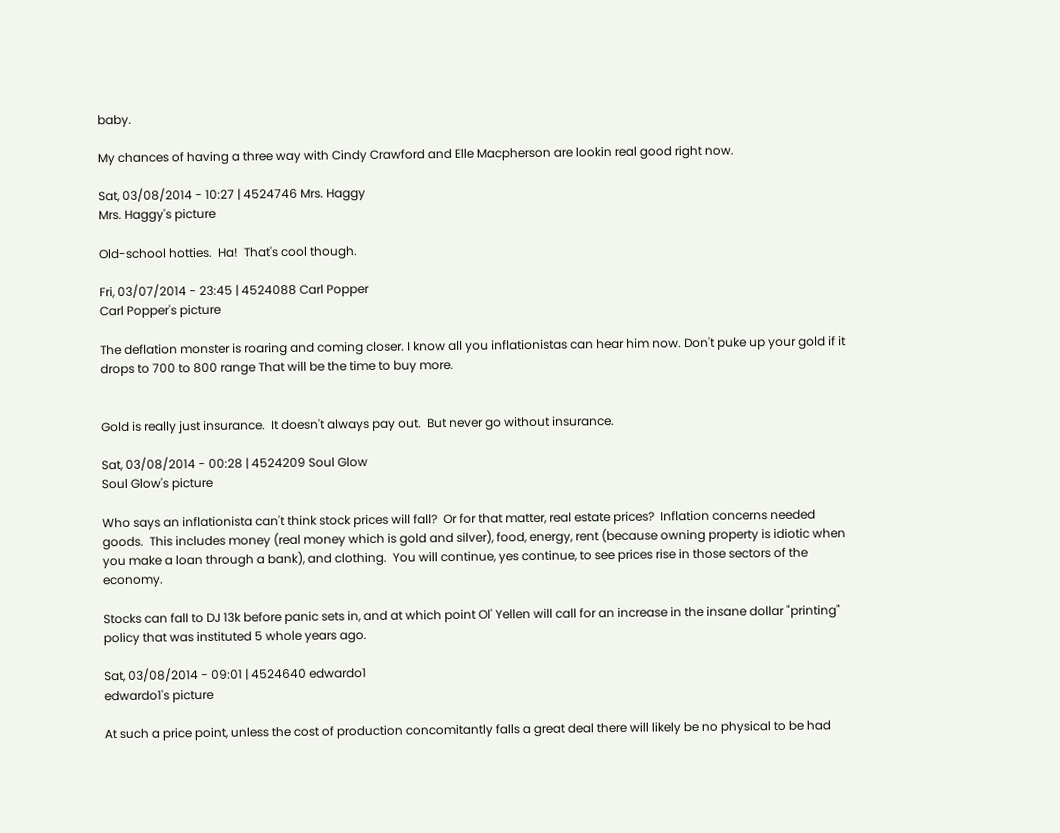baby.

My chances of having a three way with Cindy Crawford and Elle Macpherson are lookin real good right now.

Sat, 03/08/2014 - 10:27 | 4524746 Mrs. Haggy
Mrs. Haggy's picture

Old-school hotties.  Ha!  That's cool though.

Fri, 03/07/2014 - 23:45 | 4524088 Carl Popper
Carl Popper's picture

The deflation monster is roaring and coming closer. I know all you inflationistas can hear him now. Don't puke up your gold if it drops to 700 to 800 range That will be the time to buy more.


Gold is really just insurance.  It doesn't always pay out.  But never go without insurance.

Sat, 03/08/2014 - 00:28 | 4524209 Soul Glow
Soul Glow's picture

Who says an inflationista can't think stock prices will fall?  Or for that matter, real estate prices?  Inflation concerns needed goods.  This includes money (real money which is gold and silver), food, energy, rent (because owning property is idiotic when you make a loan through a bank), and clothing.  You will continue, yes continue, to see prices rise in those sectors of the economy.

Stocks can fall to DJ 13k before panic sets in, and at which point Ol' Yellen will call for an increase in the insane dollar "printing" policy that was instituted 5 whole years ago.

Sat, 03/08/2014 - 09:01 | 4524640 edwardo1
edwardo1's picture

At such a price point, unless the cost of production concomitantly falls a great deal there will likely be no physical to be had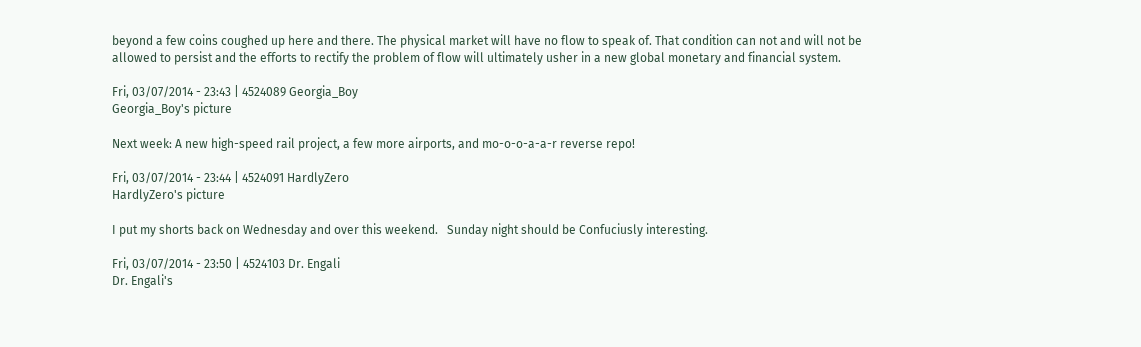beyond a few coins coughed up here and there. The physical market will have no flow to speak of. That condition can not and will not be allowed to persist and the efforts to rectify the problem of flow will ultimately usher in a new global monetary and financial system.

Fri, 03/07/2014 - 23:43 | 4524089 Georgia_Boy
Georgia_Boy's picture

Next week: A new high-speed rail project, a few more airports, and mo-o-o-a-a-r reverse repo!

Fri, 03/07/2014 - 23:44 | 4524091 HardlyZero
HardlyZero's picture

I put my shorts back on Wednesday and over this weekend.   Sunday night should be Confuciusly interesting.

Fri, 03/07/2014 - 23:50 | 4524103 Dr. Engali
Dr. Engali's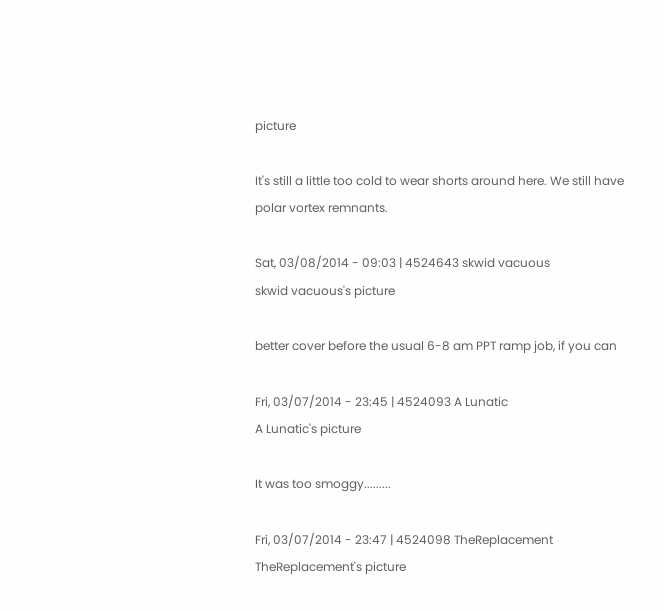picture

It's still a little too cold to wear shorts around here. We still have polar vortex remnants.

Sat, 03/08/2014 - 09:03 | 4524643 skwid vacuous
skwid vacuous's picture

better cover before the usual 6-8 am PPT ramp job, if you can

Fri, 03/07/2014 - 23:45 | 4524093 A Lunatic
A Lunatic's picture

It was too smoggy.........

Fri, 03/07/2014 - 23:47 | 4524098 TheReplacement
TheReplacement's picture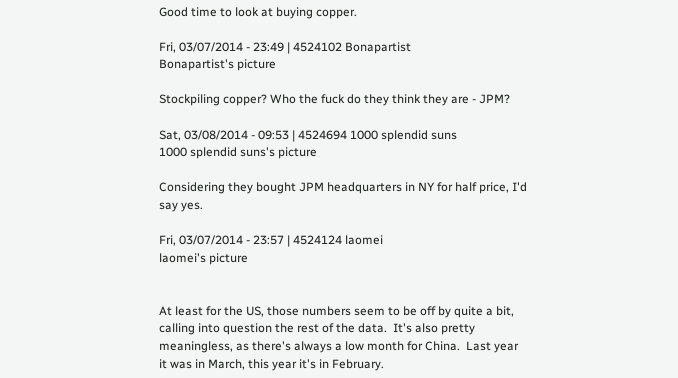Good time to look at buying copper.

Fri, 03/07/2014 - 23:49 | 4524102 Bonapartist
Bonapartist's picture

Stockpiling copper? Who the fuck do they think they are - JPM?

Sat, 03/08/2014 - 09:53 | 4524694 1000 splendid suns
1000 splendid suns's picture

Considering they bought JPM headquarters in NY for half price, I'd say yes.

Fri, 03/07/2014 - 23:57 | 4524124 laomei
laomei's picture


At least for the US, those numbers seem to be off by quite a bit, calling into question the rest of the data.  It's also pretty meaningless, as there's always a low month for China.  Last year it was in March, this year it's in February.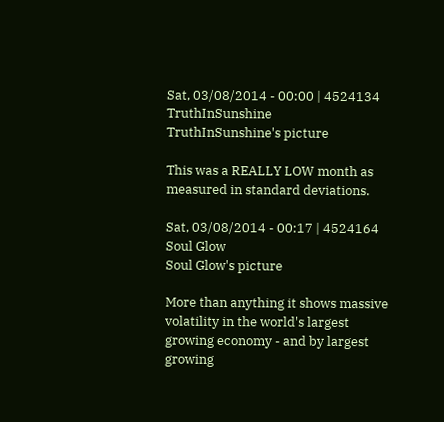Sat, 03/08/2014 - 00:00 | 4524134 TruthInSunshine
TruthInSunshine's picture

This was a REALLY LOW month as measured in standard deviations.

Sat, 03/08/2014 - 00:17 | 4524164 Soul Glow
Soul Glow's picture

More than anything it shows massive volatility in the world's largest growing economy - and by largest growing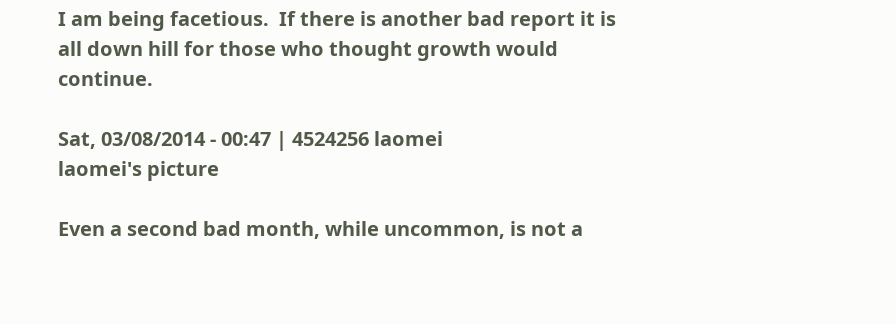I am being facetious.  If there is another bad report it is all down hill for those who thought growth would continue.

Sat, 03/08/2014 - 00:47 | 4524256 laomei
laomei's picture

Even a second bad month, while uncommon, is not a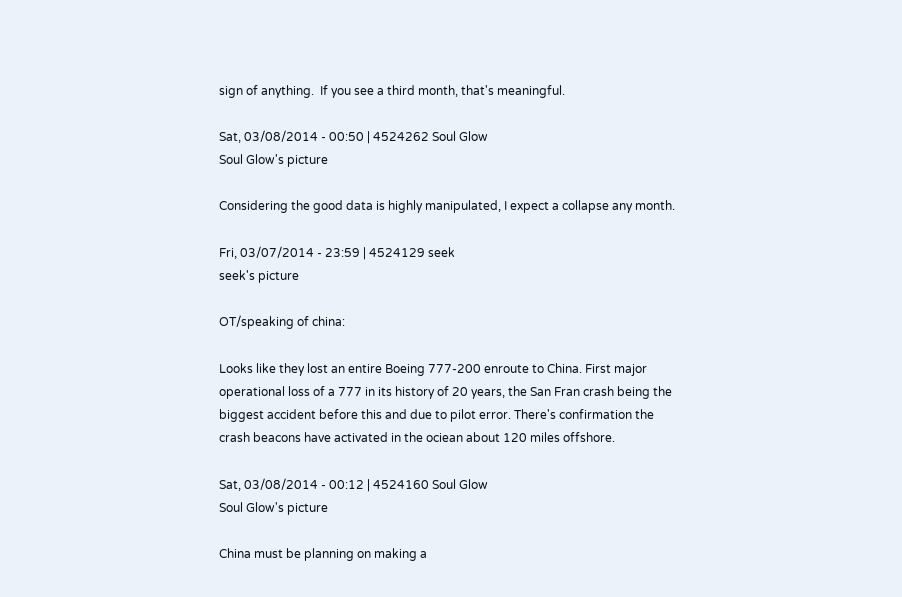sign of anything.  If you see a third month, that's meaningful.

Sat, 03/08/2014 - 00:50 | 4524262 Soul Glow
Soul Glow's picture

Considering the good data is highly manipulated, I expect a collapse any month.

Fri, 03/07/2014 - 23:59 | 4524129 seek
seek's picture

OT/speaking of china:

Looks like they lost an entire Boeing 777-200 enroute to China. First major operational loss of a 777 in its history of 20 years, the San Fran crash being the biggest accident before this and due to pilot error. There's confirmation the crash beacons have activated in the ociean about 120 miles offshore.

Sat, 03/08/2014 - 00:12 | 4524160 Soul Glow
Soul Glow's picture

China must be planning on making a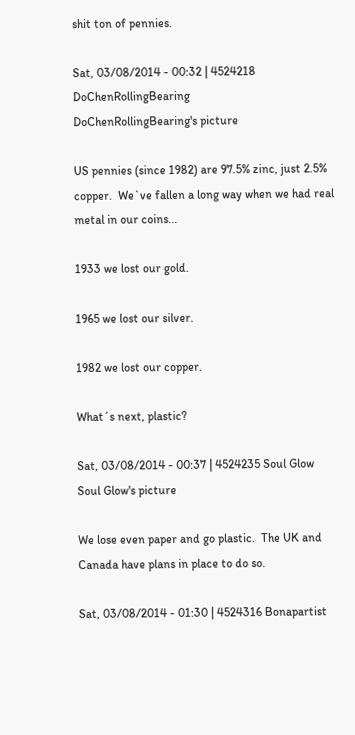shit ton of pennies.

Sat, 03/08/2014 - 00:32 | 4524218 DoChenRollingBearing
DoChenRollingBearing's picture

US pennies (since 1982) are 97.5% zinc, just 2.5% copper.  We`ve fallen a long way when we had real metal in our coins...

1933 we lost our gold.

1965 we lost our silver.

1982 we lost our copper.

What´s next, plastic?

Sat, 03/08/2014 - 00:37 | 4524235 Soul Glow
Soul Glow's picture

We lose even paper and go plastic.  The UK and Canada have plans in place to do so.

Sat, 03/08/2014 - 01:30 | 4524316 Bonapartist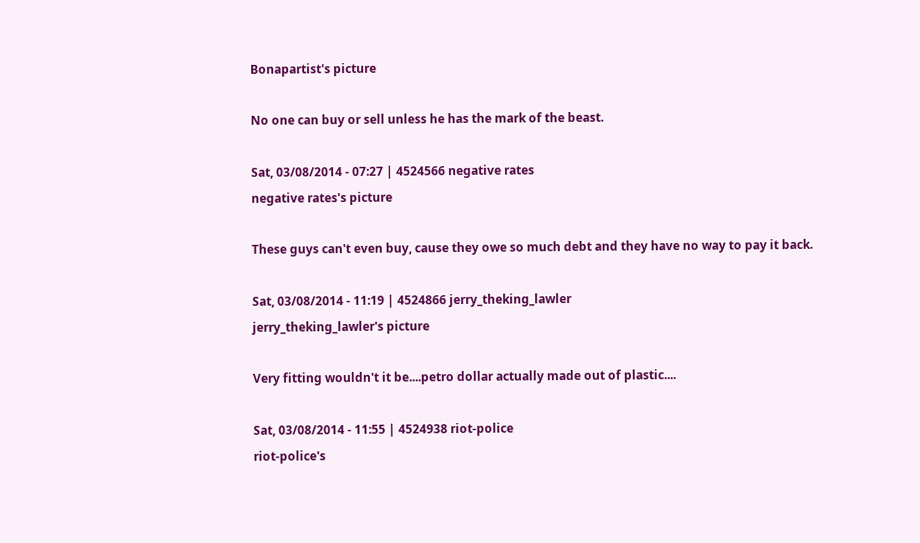Bonapartist's picture

No one can buy or sell unless he has the mark of the beast.

Sat, 03/08/2014 - 07:27 | 4524566 negative rates
negative rates's picture

These guys can't even buy, cause they owe so much debt and they have no way to pay it back.

Sat, 03/08/2014 - 11:19 | 4524866 jerry_theking_lawler
jerry_theking_lawler's picture

Very fitting wouldn't it be....petro dollar actually made out of plastic....

Sat, 03/08/2014 - 11:55 | 4524938 riot-police
riot-police's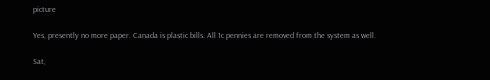picture

Yes, presently no more paper. Canada is plastic bills. All 1c pennies are removed from the system as well.

Sat,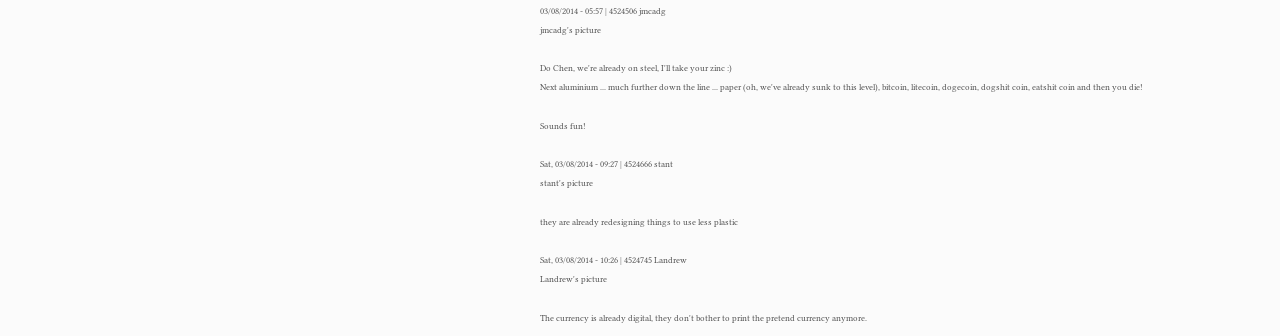03/08/2014 - 05:57 | 4524506 jmcadg
jmcadg's picture

Do Chen, we're already on steel, I'll take your zinc :)
Next aluminium ... much further down the line ... paper (oh, we've already sunk to this level), bitcoin, litecoin, dogecoin, dogshit coin, eatshit coin and then you die!

Sounds fun!

Sat, 03/08/2014 - 09:27 | 4524666 stant
stant's picture

they are already redesigning things to use less plastic

Sat, 03/08/2014 - 10:26 | 4524745 Landrew
Landrew's picture

The currency is already digital, they don't bother to print the pretend currency anymore.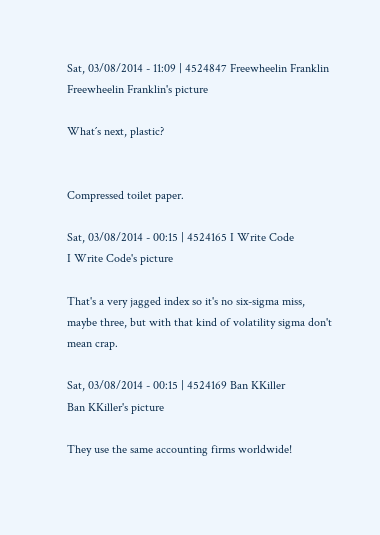Sat, 03/08/2014 - 11:09 | 4524847 Freewheelin Franklin
Freewheelin Franklin's picture

What´s next, plastic?


Compressed toilet paper.

Sat, 03/08/2014 - 00:15 | 4524165 I Write Code
I Write Code's picture

That's a very jagged index so it's no six-sigma miss, maybe three, but with that kind of volatility sigma don't mean crap.

Sat, 03/08/2014 - 00:15 | 4524169 Ban KKiller
Ban KKiller's picture

They use the same accounting firms worldwide!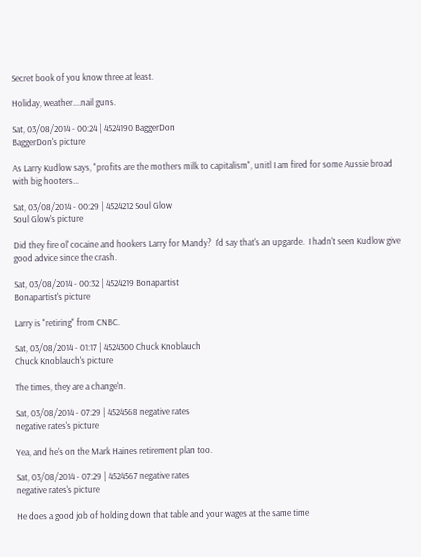Secret book of you know three at least.

Holiday, weather....nail guns.

Sat, 03/08/2014 - 00:24 | 4524190 BaggerDon
BaggerDon's picture

As Larry Kudlow says, "profits are the mothers milk to capitalism", unitl I am fired for some Aussie broad with big hooters...

Sat, 03/08/2014 - 00:29 | 4524212 Soul Glow
Soul Glow's picture

Did they fire ol' cocaine and hookers Larry for Mandy?  I'd say that's an upgarde.  I hadn't seen Kudlow give good advice since the crash.

Sat, 03/08/2014 - 00:32 | 4524219 Bonapartist
Bonapartist's picture

Larry is "retiring" from CNBC.

Sat, 03/08/2014 - 01:17 | 4524300 Chuck Knoblauch
Chuck Knoblauch's picture

The times, they are a change'n.

Sat, 03/08/2014 - 07:29 | 4524568 negative rates
negative rates's picture

Yea, and he's on the Mark Haines retirement plan too.

Sat, 03/08/2014 - 07:29 | 4524567 negative rates
negative rates's picture

He does a good job of holding down that table and your wages at the same time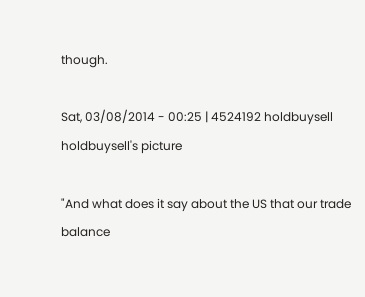though.

Sat, 03/08/2014 - 00:25 | 4524192 holdbuysell
holdbuysell's picture

"And what does it say about the US that our trade balance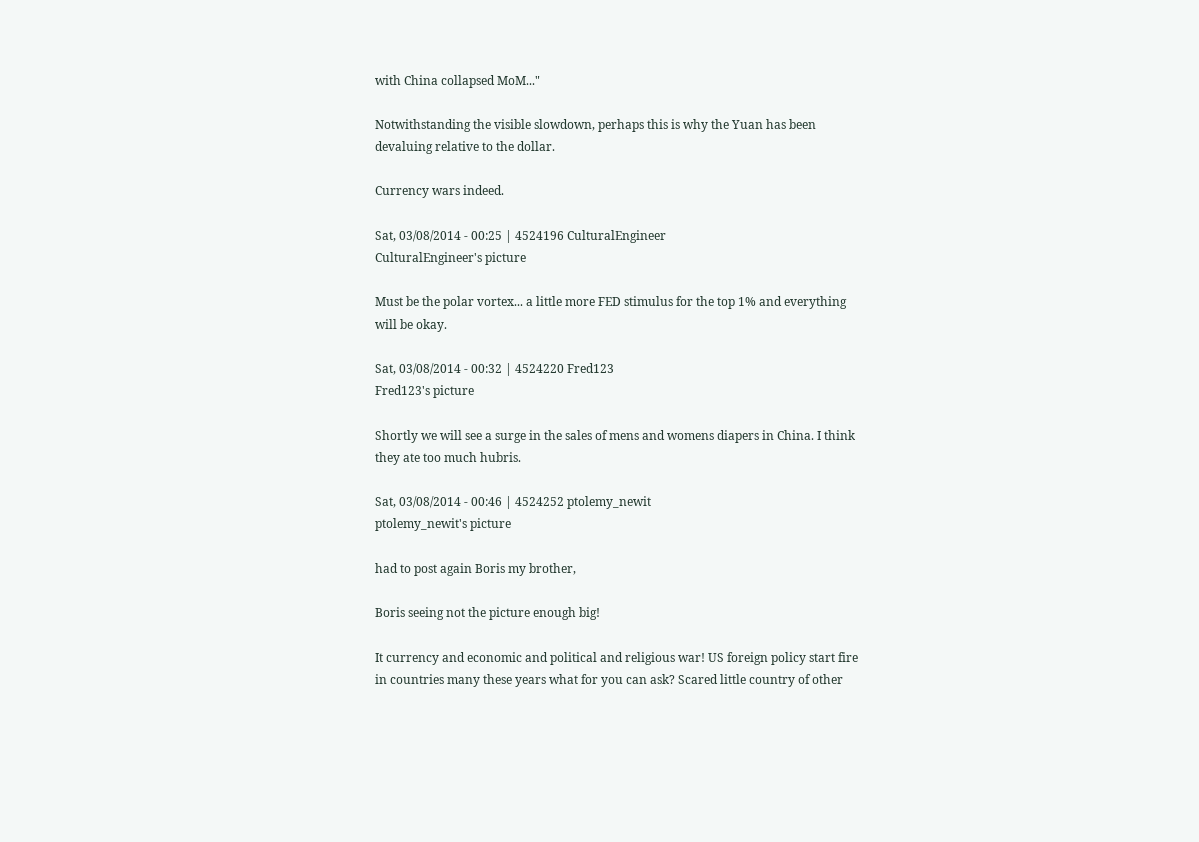with China collapsed MoM..."

Notwithstanding the visible slowdown, perhaps this is why the Yuan has been devaluing relative to the dollar.

Currency wars indeed.

Sat, 03/08/2014 - 00:25 | 4524196 CulturalEngineer
CulturalEngineer's picture

Must be the polar vortex... a little more FED stimulus for the top 1% and everything will be okay.

Sat, 03/08/2014 - 00:32 | 4524220 Fred123
Fred123's picture

Shortly we will see a surge in the sales of mens and womens diapers in China. I think they ate too much hubris.

Sat, 03/08/2014 - 00:46 | 4524252 ptolemy_newit
ptolemy_newit's picture

had to post again Boris my brother,

Boris seeing not the picture enough big!

It currency and economic and political and religious war! US foreign policy start fire in countries many these years what for you can ask? Scared little country of other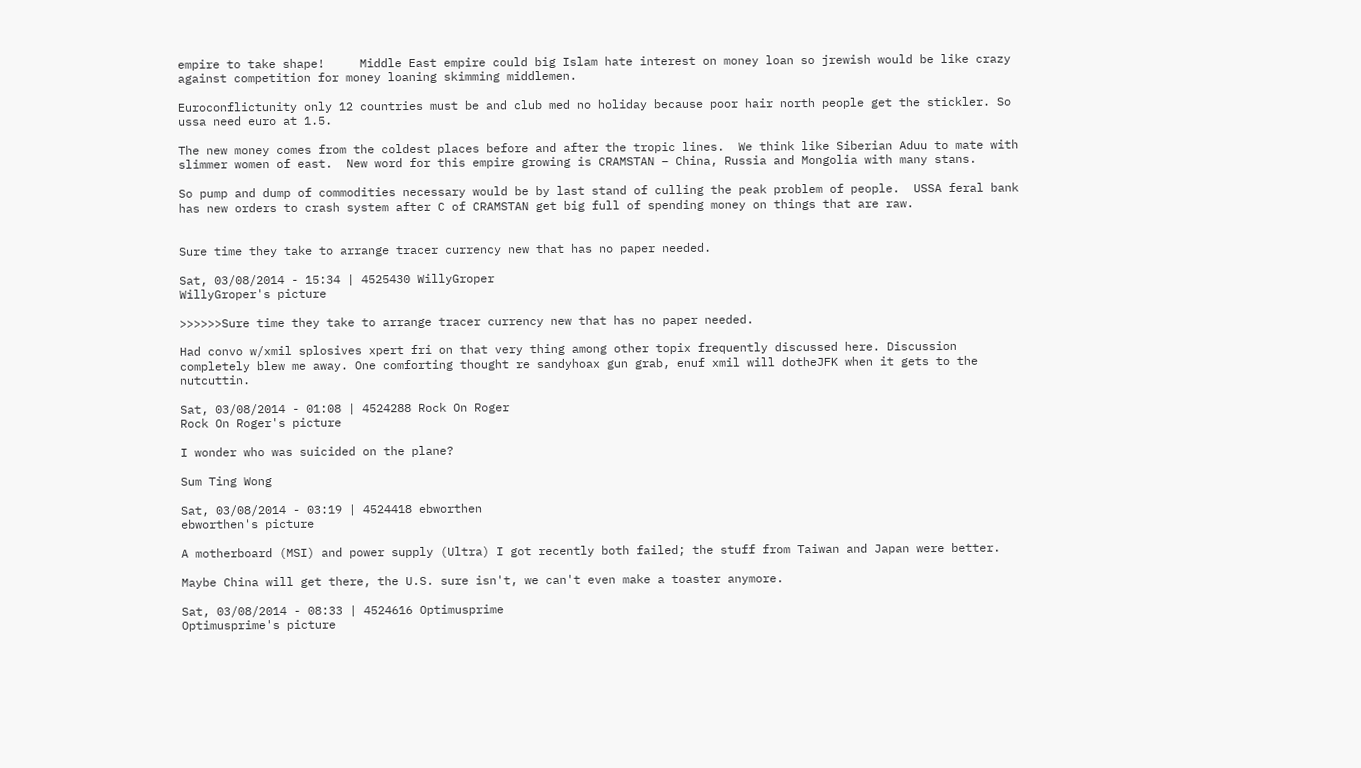empire to take shape!     Middle East empire could big Islam hate interest on money loan so jrewish would be like crazy against competition for money loaning skimming middlemen.

Euroconflictunity only 12 countries must be and club med no holiday because poor hair north people get the stickler. So ussa need euro at 1.5.

The new money comes from the coldest places before and after the tropic lines.  We think like Siberian Aduu to mate with slimmer women of east.  New word for this empire growing is CRAMSTAN – China, Russia and Mongolia with many stans.

So pump and dump of commodities necessary would be by last stand of culling the peak problem of people.  USSA feral bank has new orders to crash system after C of CRAMSTAN get big full of spending money on things that are raw.


Sure time they take to arrange tracer currency new that has no paper needed.

Sat, 03/08/2014 - 15:34 | 4525430 WillyGroper
WillyGroper's picture

>>>>>>Sure time they take to arrange tracer currency new that has no paper needed.

Had convo w/xmil splosives xpert fri on that very thing among other topix frequently discussed here. Discussion completely blew me away. One comforting thought re sandyhoax gun grab, enuf xmil will dotheJFK when it gets to the nutcuttin.

Sat, 03/08/2014 - 01:08 | 4524288 Rock On Roger
Rock On Roger's picture

I wonder who was suicided on the plane?

Sum Ting Wong

Sat, 03/08/2014 - 03:19 | 4524418 ebworthen
ebworthen's picture

A motherboard (MSI) and power supply (Ultra) I got recently both failed; the stuff from Taiwan and Japan were better.

Maybe China will get there, the U.S. sure isn't, we can't even make a toaster anymore.

Sat, 03/08/2014 - 08:33 | 4524616 Optimusprime
Optimusprime's picture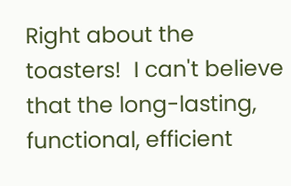Right about the toasters!  I can't believe that the long-lasting, functional, efficient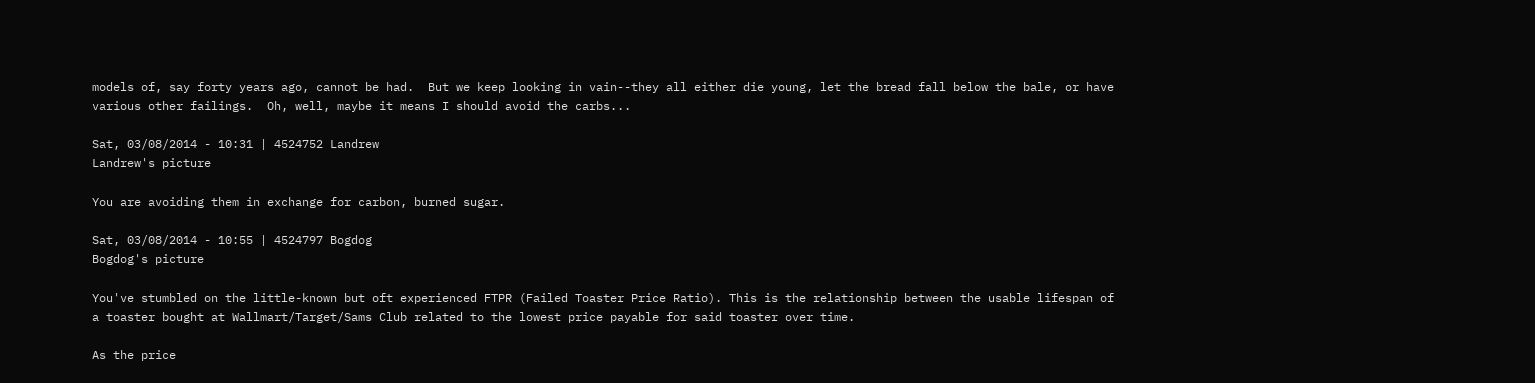models of, say forty years ago, cannot be had.  But we keep looking in vain--they all either die young, let the bread fall below the bale, or have various other failings.  Oh, well, maybe it means I should avoid the carbs...

Sat, 03/08/2014 - 10:31 | 4524752 Landrew
Landrew's picture

You are avoiding them in exchange for carbon, burned sugar.

Sat, 03/08/2014 - 10:55 | 4524797 Bogdog
Bogdog's picture

You've stumbled on the little-known but oft experienced FTPR (Failed Toaster Price Ratio). This is the relationship between the usable lifespan of a toaster bought at Wallmart/Target/Sams Club related to the lowest price payable for said toaster over time.

As the price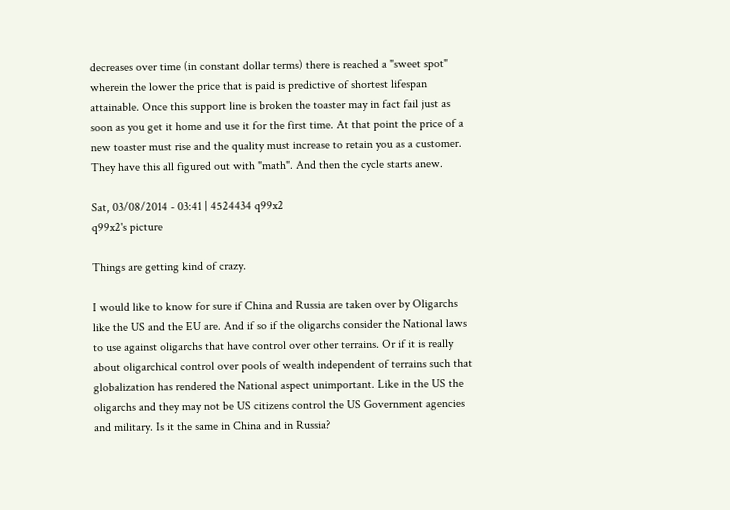decreases over time (in constant dollar terms) there is reached a "sweet spot" wherein the lower the price that is paid is predictive of shortest lifespan attainable. Once this support line is broken the toaster may in fact fail just as soon as you get it home and use it for the first time. At that point the price of a new toaster must rise and the quality must increase to retain you as a customer. They have this all figured out with "math". And then the cycle starts anew.

Sat, 03/08/2014 - 03:41 | 4524434 q99x2
q99x2's picture

Things are getting kind of crazy.

I would like to know for sure if China and Russia are taken over by Oligarchs like the US and the EU are. And if so if the oligarchs consider the National laws to use against oligarchs that have control over other terrains. Or if it is really about oligarchical control over pools of wealth independent of terrains such that globalization has rendered the National aspect unimportant. Like in the US the oligarchs and they may not be US citizens control the US Government agencies and military. Is it the same in China and in Russia?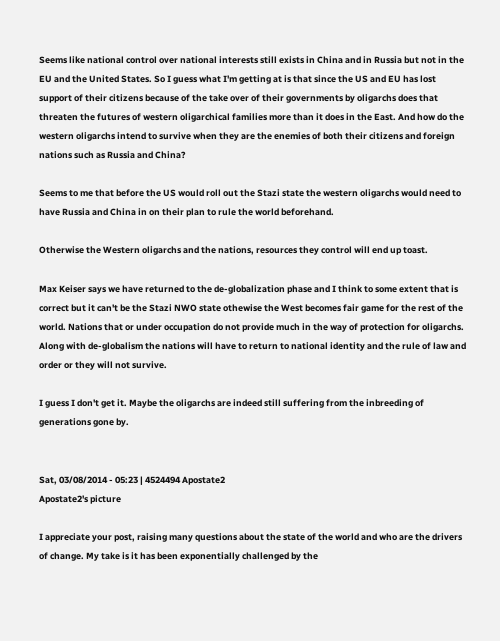Seems like national control over national interests still exists in China and in Russia but not in the EU and the United States. So I guess what I'm getting at is that since the US and EU has lost support of their citizens because of the take over of their governments by oligarchs does that threaten the futures of western oligarchical families more than it does in the East. And how do the western oligarchs intend to survive when they are the enemies of both their citizens and foreign nations such as Russia and China?

Seems to me that before the US would roll out the Stazi state the western oligarchs would need to have Russia and China in on their plan to rule the world beforehand.

Otherwise the Western oligarchs and the nations, resources they control will end up toast.

Max Keiser says we have returned to the de-globalization phase and I think to some extent that is correct but it can't be the Stazi NWO state othewise the West becomes fair game for the rest of the world. Nations that or under occupation do not provide much in the way of protection for oligarchs. Along with de-globalism the nations will have to return to national identity and the rule of law and order or they will not survive.

I guess I don't get it. Maybe the oligarchs are indeed still suffering from the inbreeding of generations gone by.


Sat, 03/08/2014 - 05:23 | 4524494 Apostate2
Apostate2's picture

I appreciate your post, raising many questions about the state of the world and who are the drivers of change. My take is it has been exponentially challenged by the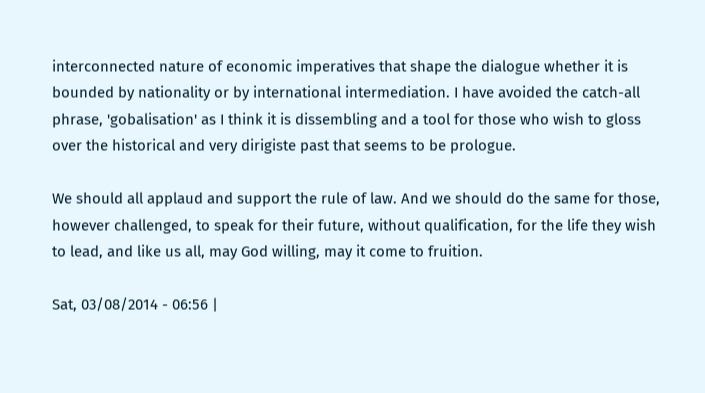interconnected nature of economic imperatives that shape the dialogue whether it is bounded by nationality or by international intermediation. I have avoided the catch-all phrase, 'gobalisation' as I think it is dissembling and a tool for those who wish to gloss over the historical and very dirigiste past that seems to be prologue.

We should all applaud and support the rule of law. And we should do the same for those, however challenged, to speak for their future, without qualification, for the life they wish to lead, and like us all, may God willing, may it come to fruition.

Sat, 03/08/2014 - 06:56 |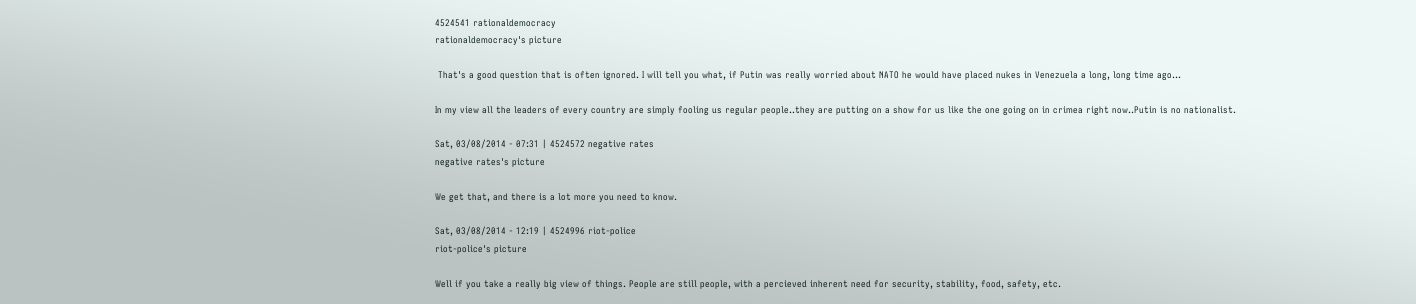4524541 rationaldemocracy
rationaldemocracy's picture

 That's a good question that is often ignored. I will tell you what, if Putin was really worried about NATO he would have placed nukes in Venezuela a long, long time ago...

In my view all the leaders of every country are simply fooling us regular people..they are putting on a show for us like the one going on in crimea right now..Putin is no nationalist.

Sat, 03/08/2014 - 07:31 | 4524572 negative rates
negative rates's picture

We get that, and there is a lot more you need to know.

Sat, 03/08/2014 - 12:19 | 4524996 riot-police
riot-police's picture

Well if you take a really big view of things. People are still people, with a percieved inherent need for security, stability, food, safety, etc.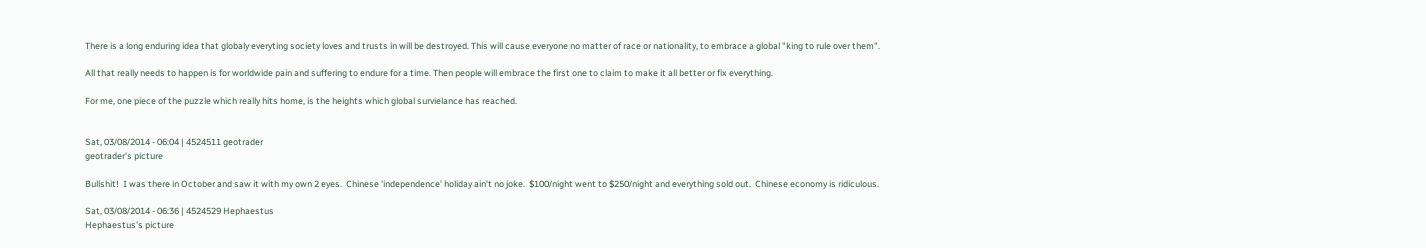There is a long enduring idea that globaly everyting society loves and trusts in will be destroyed. This will cause everyone no matter of race or nationality, to embrace a global "king to rule over them".

All that really needs to happen is for worldwide pain and suffering to endure for a time. Then people will embrace the first one to claim to make it all better or fix everything.

For me, one piece of the puzzle which really hits home, is the heights which global survielance has reached.


Sat, 03/08/2014 - 06:04 | 4524511 geotrader
geotrader's picture

Bullshit!  I was there in October and saw it with my own 2 eyes.  Chinese 'independence' holiday ain't no joke.  $100/night went to $250/night and everything sold out.  Chinese economy is ridiculous.

Sat, 03/08/2014 - 06:36 | 4524529 Hephaestus
Hephaestus's picture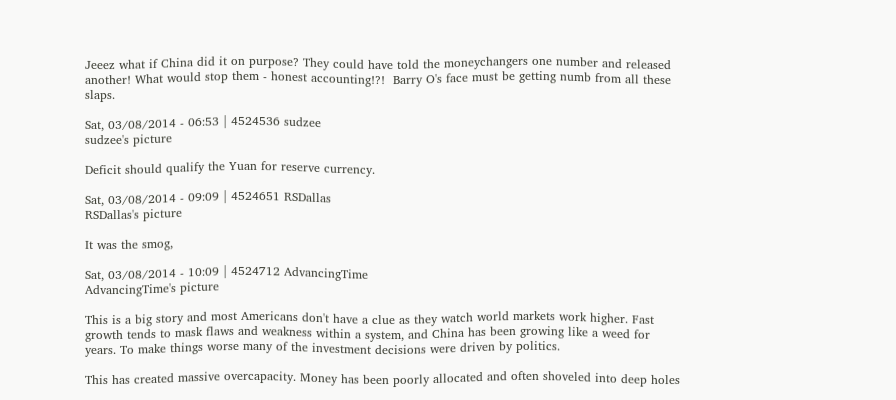Jeeez what if China did it on purpose? They could have told the moneychangers one number and released another! What would stop them - honest accounting!?!  Barry O's face must be getting numb from all these slaps.

Sat, 03/08/2014 - 06:53 | 4524536 sudzee
sudzee's picture

Deficit should qualify the Yuan for reserve currency.

Sat, 03/08/2014 - 09:09 | 4524651 RSDallas
RSDallas's picture

It was the smog,

Sat, 03/08/2014 - 10:09 | 4524712 AdvancingTime
AdvancingTime's picture

This is a big story and most Americans don't have a clue as they watch world markets work higher. Fast growth tends to mask flaws and weakness within a system, and China has been growing like a weed for years. To make things worse many of the investment decisions were driven by politics.

This has created massive overcapacity. Money has been poorly allocated and often shoveled into deep holes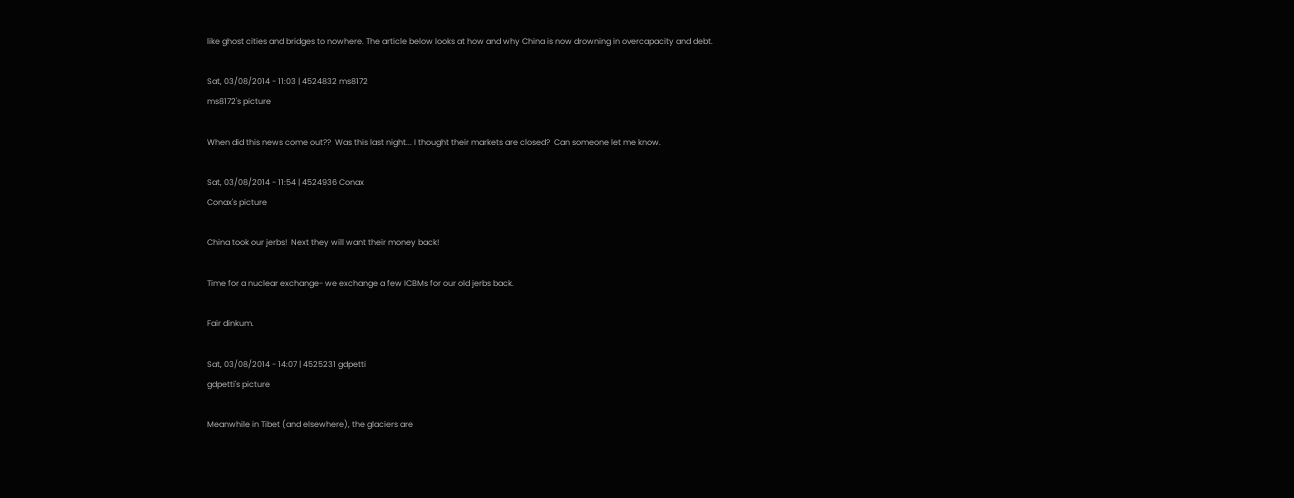like ghost cities and bridges to nowhere. The article below looks at how and why China is now drowning in overcapacity and debt.

Sat, 03/08/2014 - 11:03 | 4524832 ms8172
ms8172's picture

When did this news come out??  Was this last night... I thought their markets are closed?  Can someone let me know.

Sat, 03/08/2014 - 11:54 | 4524936 Conax
Conax's picture

China took our jerbs!  Next they will want their money back!

Time for a nuclear exchange- we exchange a few ICBMs for our old jerbs back.

Fair dinkum.

Sat, 03/08/2014 - 14:07 | 4525231 gdpetti
gdpetti's picture

Meanwhile in Tibet (and elsewhere), the glaciers are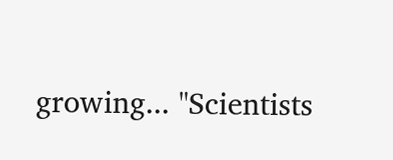growing... "Scientists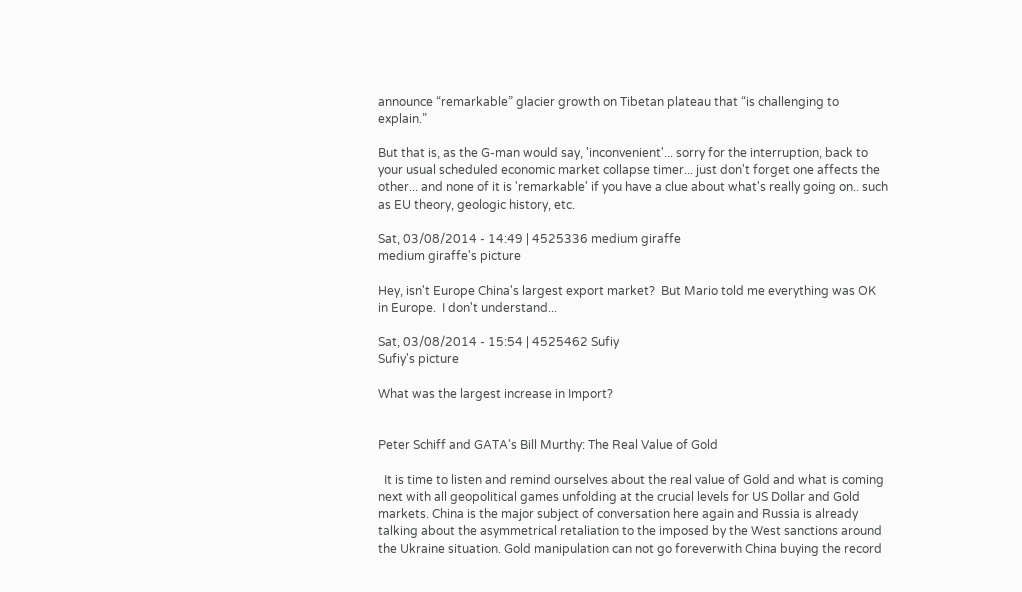announce “remarkable” glacier growth on Tibetan plateau that “is challenging to explain.”

But that is, as the G-man would say, 'inconvenient'... sorry for the interruption, back to your usual scheduled economic market collapse timer... just don't forget one affects the other... and none of it is 'remarkable' if you have a clue about what's really going on.. such as EU theory, geologic history, etc.

Sat, 03/08/2014 - 14:49 | 4525336 medium giraffe
medium giraffe's picture

Hey, isn't Europe China's largest export market?  But Mario told me everything was OK in Europe.  I don't understand...

Sat, 03/08/2014 - 15:54 | 4525462 Sufiy
Sufiy's picture

What was the largest increase in Import?


Peter Schiff and GATA's Bill Murthy: The Real Value of Gold

  It is time to listen and remind ourselves about the real value of Gold and what is coming next with all geopolitical games unfolding at the crucial levels for US Dollar and Gold markets. China is the major subject of conversation here again and Russia is already talking about the asymmetrical retaliation to the imposed by the West sanctions around the Ukraine situation. Gold manipulation can not go foreverwith China buying the record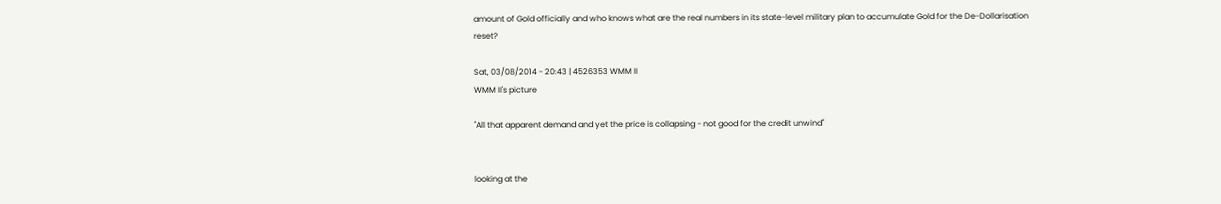amount of Gold officially and who knows what are the real numbers in its state-level military plan to accumulate Gold for the De-Dollarisation reset?

Sat, 03/08/2014 - 20:43 | 4526353 WMM II
WMM II's picture

"All that apparent demand and yet the price is collapsing - not good for the credit unwind"


looking at the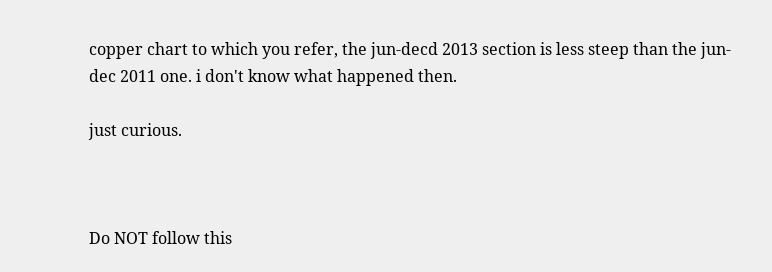copper chart to which you refer, the jun-decd 2013 section is less steep than the jun-dec 2011 one. i don't know what happened then.

just curious.



Do NOT follow this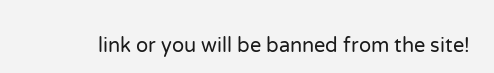link or you will be banned from the site!